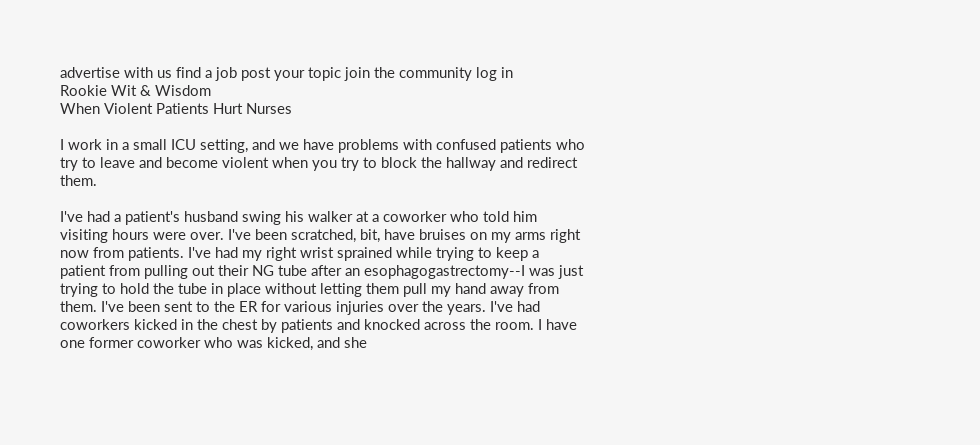advertise with us find a job post your topic join the community log in
Rookie Wit & Wisdom
When Violent Patients Hurt Nurses

I work in a small ICU setting, and we have problems with confused patients who try to leave and become violent when you try to block the hallway and redirect them.

I've had a patient's husband swing his walker at a coworker who told him visiting hours were over. I've been scratched, bit, have bruises on my arms right now from patients. I've had my right wrist sprained while trying to keep a patient from pulling out their NG tube after an esophagogastrectomy--I was just trying to hold the tube in place without letting them pull my hand away from them. I've been sent to the ER for various injuries over the years. I've had coworkers kicked in the chest by patients and knocked across the room. I have one former coworker who was kicked, and she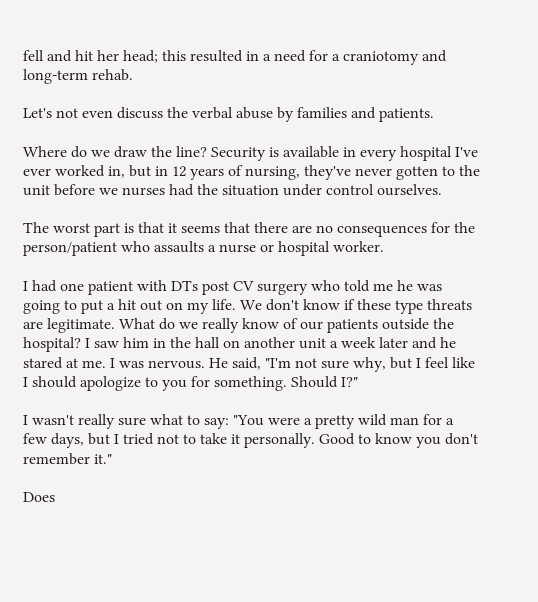fell and hit her head; this resulted in a need for a craniotomy and long-term rehab.

Let's not even discuss the verbal abuse by families and patients.

Where do we draw the line? Security is available in every hospital I've ever worked in, but in 12 years of nursing, they've never gotten to the unit before we nurses had the situation under control ourselves.

The worst part is that it seems that there are no consequences for the person/patient who assaults a nurse or hospital worker.

I had one patient with DTs post CV surgery who told me he was going to put a hit out on my life. We don't know if these type threats are legitimate. What do we really know of our patients outside the hospital? I saw him in the hall on another unit a week later and he stared at me. I was nervous. He said, "I'm not sure why, but I feel like I should apologize to you for something. Should I?"

I wasn't really sure what to say: "You were a pretty wild man for a few days, but I tried not to take it personally. Good to know you don't remember it."

Does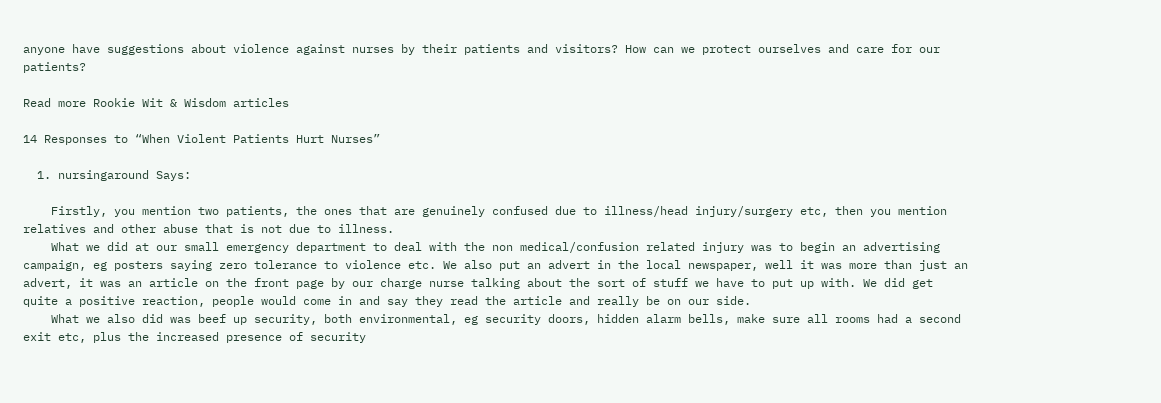anyone have suggestions about violence against nurses by their patients and visitors? How can we protect ourselves and care for our patients?

Read more Rookie Wit & Wisdom articles

14 Responses to “When Violent Patients Hurt Nurses”

  1. nursingaround Says:

    Firstly, you mention two patients, the ones that are genuinely confused due to illness/head injury/surgery etc, then you mention relatives and other abuse that is not due to illness.
    What we did at our small emergency department to deal with the non medical/confusion related injury was to begin an advertising campaign, eg posters saying zero tolerance to violence etc. We also put an advert in the local newspaper, well it was more than just an advert, it was an article on the front page by our charge nurse talking about the sort of stuff we have to put up with. We did get quite a positive reaction, people would come in and say they read the article and really be on our side.
    What we also did was beef up security, both environmental, eg security doors, hidden alarm bells, make sure all rooms had a second exit etc, plus the increased presence of security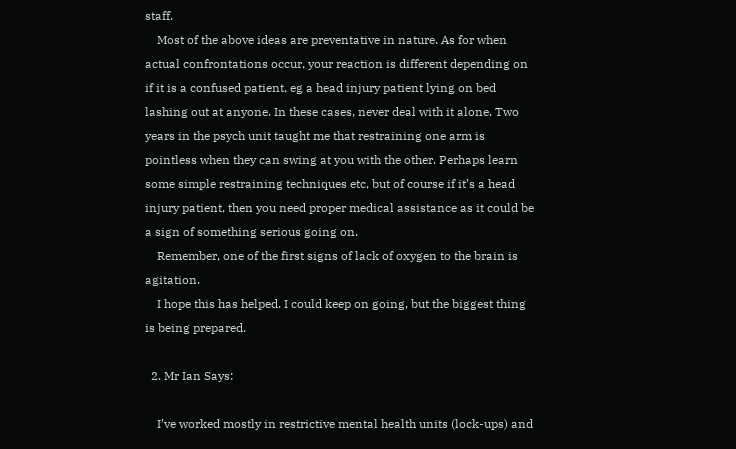staff.
    Most of the above ideas are preventative in nature. As for when actual confrontations occur, your reaction is different depending on if it is a confused patient, eg a head injury patient lying on bed lashing out at anyone. In these cases, never deal with it alone. Two years in the psych unit taught me that restraining one arm is pointless when they can swing at you with the other. Perhaps learn some simple restraining techniques etc, but of course if it’s a head injury patient, then you need proper medical assistance as it could be a sign of something serious going on.
    Remember, one of the first signs of lack of oxygen to the brain is agitation.
    I hope this has helped. I could keep on going, but the biggest thing is being prepared.

  2. Mr Ian Says:

    I’ve worked mostly in restrictive mental health units (lock-ups) and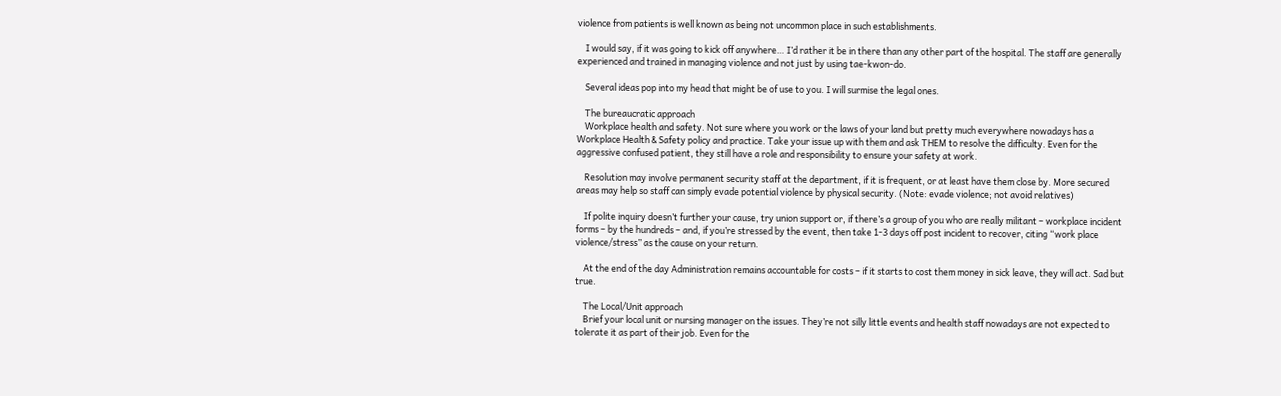violence from patients is well known as being not uncommon place in such establishments.

    I would say, if it was going to kick off anywhere… I’d rather it be in there than any other part of the hospital. The staff are generally experienced and trained in managing violence and not just by using tae-kwon-do.

    Several ideas pop into my head that might be of use to you. I will surmise the legal ones.

    The bureaucratic approach
    Workplace health and safety. Not sure where you work or the laws of your land but pretty much everywhere nowadays has a Workplace Health & Safety policy and practice. Take your issue up with them and ask THEM to resolve the difficulty. Even for the aggressive confused patient, they still have a role and responsibility to ensure your safety at work.

    Resolution may involve permanent security staff at the department, if it is frequent, or at least have them close by. More secured areas may help so staff can simply evade potential violence by physical security. (Note: evade violence; not avoid relatives)

    If polite inquiry doesn’t further your cause, try union support or, if there’s a group of you who are really militant – workplace incident forms – by the hundreds – and, if you’re stressed by the event, then take 1-3 days off post incident to recover, citing “work place violence/stress” as the cause on your return.

    At the end of the day Administration remains accountable for costs – if it starts to cost them money in sick leave, they will act. Sad but true.

    The Local/Unit approach
    Brief your local unit or nursing manager on the issues. They’re not silly little events and health staff nowadays are not expected to tolerate it as part of their job. Even for the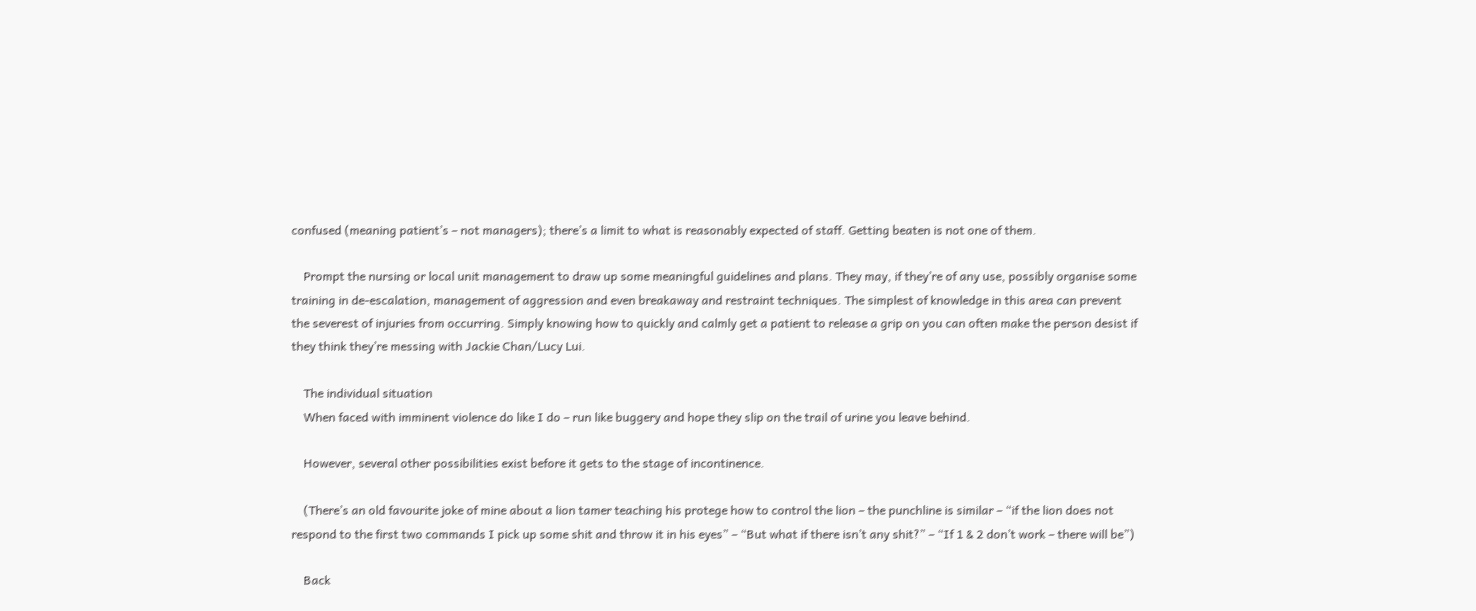confused (meaning patient’s – not managers); there’s a limit to what is reasonably expected of staff. Getting beaten is not one of them.

    Prompt the nursing or local unit management to draw up some meaningful guidelines and plans. They may, if they’re of any use, possibly organise some training in de-escalation, management of aggression and even breakaway and restraint techniques. The simplest of knowledge in this area can prevent the severest of injuries from occurring. Simply knowing how to quickly and calmly get a patient to release a grip on you can often make the person desist if they think they’re messing with Jackie Chan/Lucy Lui.

    The individual situation
    When faced with imminent violence do like I do – run like buggery and hope they slip on the trail of urine you leave behind.

    However, several other possibilities exist before it gets to the stage of incontinence.

    (There’s an old favourite joke of mine about a lion tamer teaching his protege how to control the lion – the punchline is similar – “if the lion does not respond to the first two commands I pick up some shit and throw it in his eyes” – “But what if there isn’t any shit?” – “If 1 & 2 don’t work – there will be”)

    Back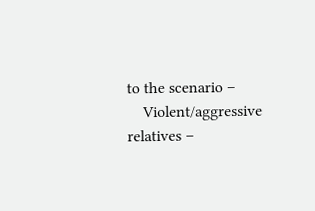to the scenario –
    Violent/aggressive relatives –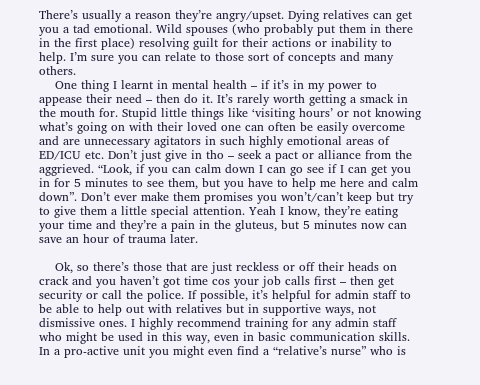There’s usually a reason they’re angry/upset. Dying relatives can get you a tad emotional. Wild spouses (who probably put them in there in the first place) resolving guilt for their actions or inability to help. I’m sure you can relate to those sort of concepts and many others.
    One thing I learnt in mental health – if it’s in my power to appease their need – then do it. It’s rarely worth getting a smack in the mouth for. Stupid little things like ‘visiting hours’ or not knowing what’s going on with their loved one can often be easily overcome and are unnecessary agitators in such highly emotional areas of ED/ICU etc. Don’t just give in tho – seek a pact or alliance from the aggrieved. “Look, if you can calm down I can go see if I can get you in for 5 minutes to see them, but you have to help me here and calm down”. Don’t ever make them promises you won’t/can’t keep but try to give them a little special attention. Yeah I know, they’re eating your time and they’re a pain in the gluteus, but 5 minutes now can save an hour of trauma later.

    Ok, so there’s those that are just reckless or off their heads on crack and you haven’t got time cos your job calls first – then get security or call the police. If possible, it’s helpful for admin staff to be able to help out with relatives but in supportive ways, not dismissive ones. I highly recommend training for any admin staff who might be used in this way, even in basic communication skills. In a pro-active unit you might even find a “relative’s nurse” who is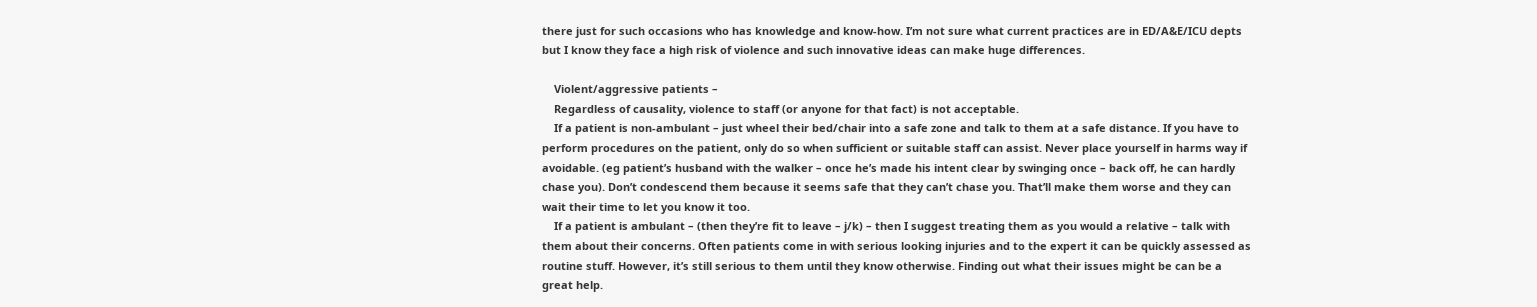there just for such occasions who has knowledge and know-how. I’m not sure what current practices are in ED/A&E/ICU depts but I know they face a high risk of violence and such innovative ideas can make huge differences.

    Violent/aggressive patients –
    Regardless of causality, violence to staff (or anyone for that fact) is not acceptable.
    If a patient is non-ambulant – just wheel their bed/chair into a safe zone and talk to them at a safe distance. If you have to perform procedures on the patient, only do so when sufficient or suitable staff can assist. Never place yourself in harms way if avoidable. (eg patient’s husband with the walker – once he’s made his intent clear by swinging once – back off, he can hardly chase you). Don’t condescend them because it seems safe that they can’t chase you. That’ll make them worse and they can wait their time to let you know it too.
    If a patient is ambulant – (then they’re fit to leave – j/k) – then I suggest treating them as you would a relative – talk with them about their concerns. Often patients come in with serious looking injuries and to the expert it can be quickly assessed as routine stuff. However, it’s still serious to them until they know otherwise. Finding out what their issues might be can be a great help.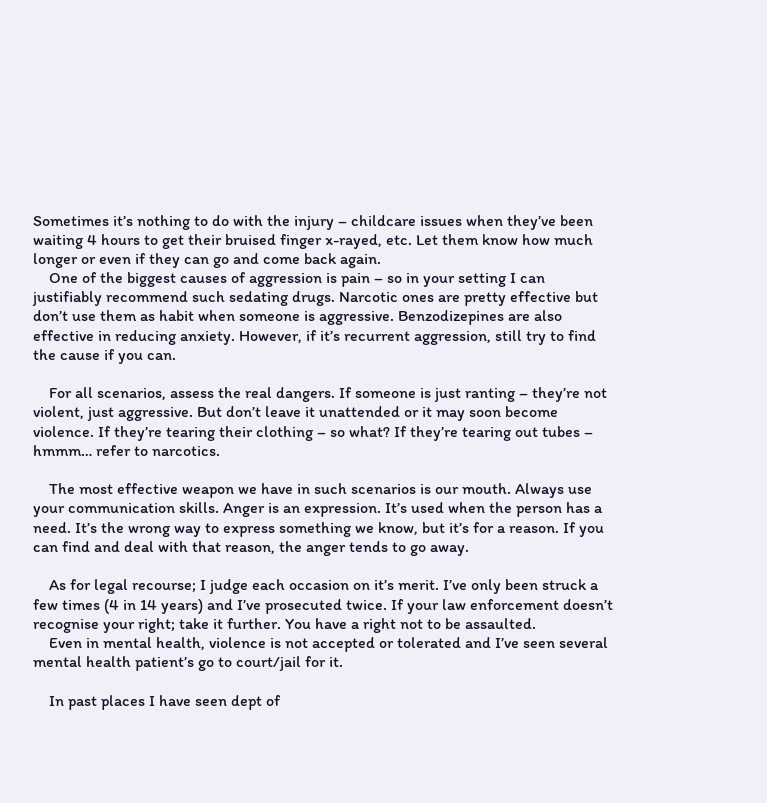Sometimes it’s nothing to do with the injury – childcare issues when they’ve been waiting 4 hours to get their bruised finger x-rayed, etc. Let them know how much longer or even if they can go and come back again.
    One of the biggest causes of aggression is pain – so in your setting I can justifiably recommend such sedating drugs. Narcotic ones are pretty effective but don’t use them as habit when someone is aggressive. Benzodizepines are also effective in reducing anxiety. However, if it’s recurrent aggression, still try to find the cause if you can.

    For all scenarios, assess the real dangers. If someone is just ranting – they’re not violent, just aggressive. But don’t leave it unattended or it may soon become violence. If they’re tearing their clothing – so what? If they’re tearing out tubes – hmmm… refer to narcotics.

    The most effective weapon we have in such scenarios is our mouth. Always use your communication skills. Anger is an expression. It’s used when the person has a need. It’s the wrong way to express something we know, but it’s for a reason. If you can find and deal with that reason, the anger tends to go away.

    As for legal recourse; I judge each occasion on it’s merit. I’ve only been struck a few times (4 in 14 years) and I’ve prosecuted twice. If your law enforcement doesn’t recognise your right; take it further. You have a right not to be assaulted.
    Even in mental health, violence is not accepted or tolerated and I’ve seen several mental health patient’s go to court/jail for it.

    In past places I have seen dept of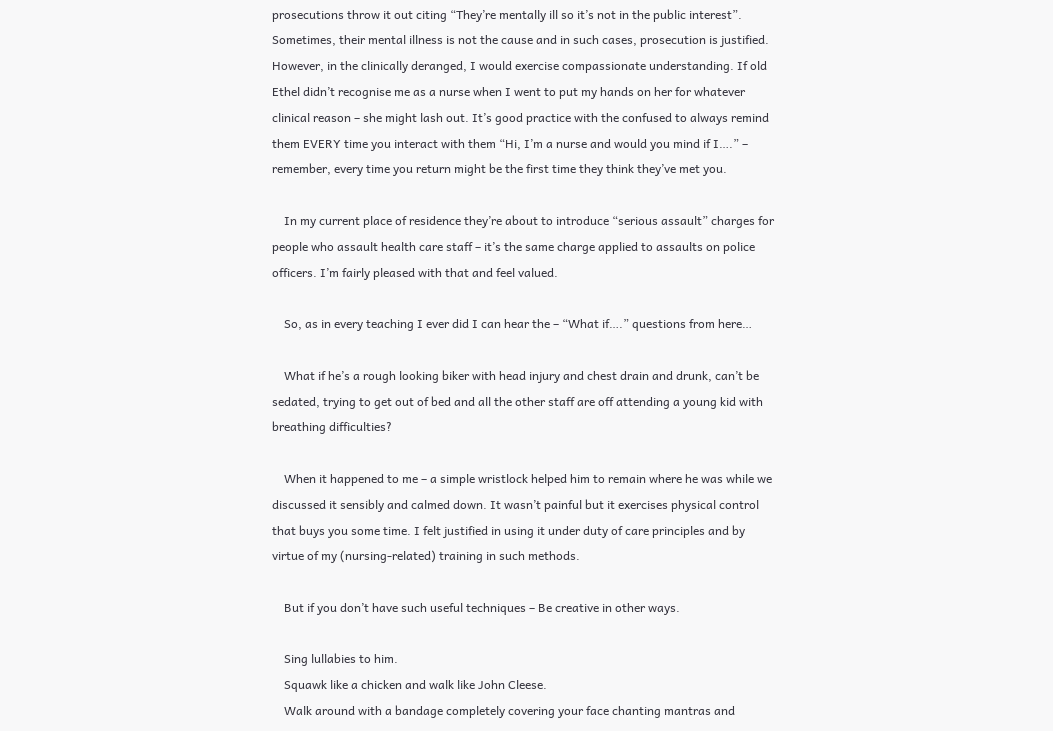prosecutions throw it out citing “They’re mentally ill so it’s not in the public interest”. Sometimes, their mental illness is not the cause and in such cases, prosecution is justified. However, in the clinically deranged, I would exercise compassionate understanding. If old Ethel didn’t recognise me as a nurse when I went to put my hands on her for whatever clinical reason – she might lash out. It’s good practice with the confused to always remind them EVERY time you interact with them “Hi, I’m a nurse and would you mind if I….” – remember, every time you return might be the first time they think they’ve met you.

    In my current place of residence they’re about to introduce “serious assault” charges for people who assault health care staff – it’s the same charge applied to assaults on police officers. I’m fairly pleased with that and feel valued.

    So, as in every teaching I ever did I can hear the – “What if….” questions from here…

    What if he’s a rough looking biker with head injury and chest drain and drunk, can’t be sedated, trying to get out of bed and all the other staff are off attending a young kid with breathing difficulties?

    When it happened to me – a simple wristlock helped him to remain where he was while we discussed it sensibly and calmed down. It wasn’t painful but it exercises physical control that buys you some time. I felt justified in using it under duty of care principles and by virtue of my (nursing-related) training in such methods.

    But if you don’t have such useful techniques – Be creative in other ways.

    Sing lullabies to him.
    Squawk like a chicken and walk like John Cleese.
    Walk around with a bandage completely covering your face chanting mantras and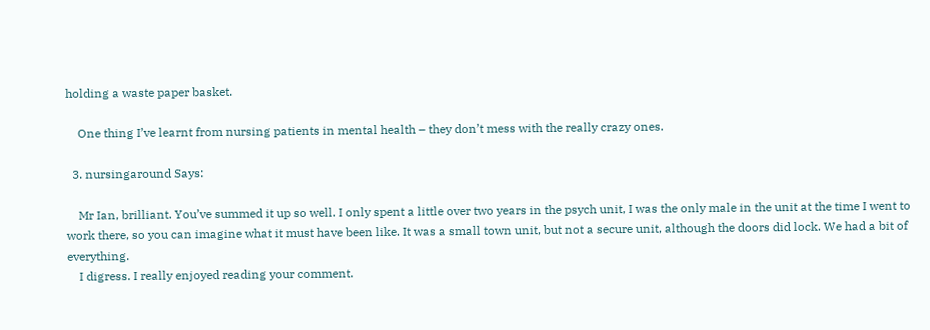holding a waste paper basket.

    One thing I’ve learnt from nursing patients in mental health – they don’t mess with the really crazy ones.

  3. nursingaround Says:

    Mr Ian, brilliant. You’ve summed it up so well. I only spent a little over two years in the psych unit, I was the only male in the unit at the time I went to work there, so you can imagine what it must have been like. It was a small town unit, but not a secure unit, although the doors did lock. We had a bit of everything.
    I digress. I really enjoyed reading your comment.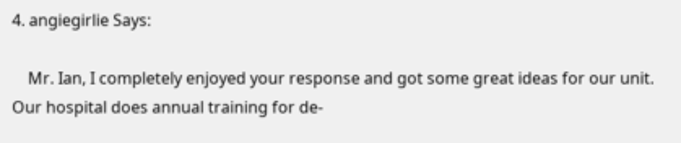4. angiegirlie Says:

    Mr. Ian, I completely enjoyed your response and got some great ideas for our unit. Our hospital does annual training for de-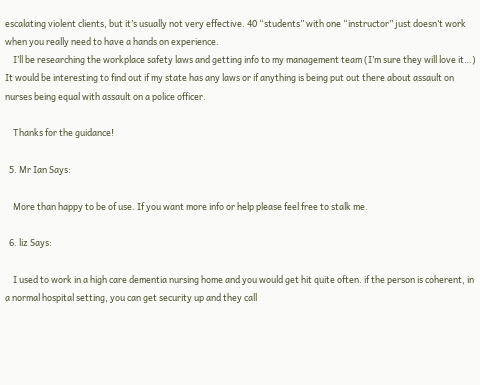escalating violent clients, but it’s usually not very effective. 40 “students” with one “instructor” just doesn’t work when you really need to have a hands on experience.
    I’ll be researching the workplace safety laws and getting info to my management team (I’m sure they will love it…) It would be interesting to find out if my state has any laws or if anything is being put out there about assault on nurses being equal with assault on a police officer.

    Thanks for the guidance!

  5. Mr Ian Says:

    More than happy to be of use. If you want more info or help please feel free to stalk me.

  6. liz Says:

    I used to work in a high care dementia nursing home and you would get hit quite often. if the person is coherent, in a normal hospital setting, you can get security up and they call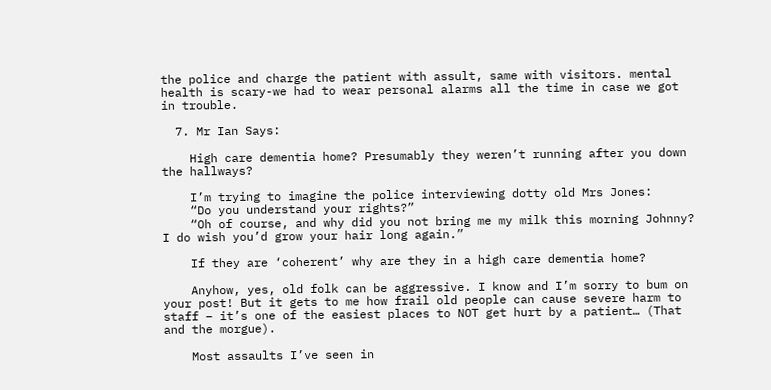the police and charge the patient with assult, same with visitors. mental health is scary-we had to wear personal alarms all the time in case we got in trouble.

  7. Mr Ian Says:

    High care dementia home? Presumably they weren’t running after you down the hallways?

    I’m trying to imagine the police interviewing dotty old Mrs Jones:
    “Do you understand your rights?”
    “Oh of course, and why did you not bring me my milk this morning Johnny? I do wish you’d grow your hair long again.”

    If they are ‘coherent’ why are they in a high care dementia home?

    Anyhow, yes, old folk can be aggressive. I know and I’m sorry to bum on your post! But it gets to me how frail old people can cause severe harm to staff – it’s one of the easiest places to NOT get hurt by a patient… (That and the morgue).

    Most assaults I’ve seen in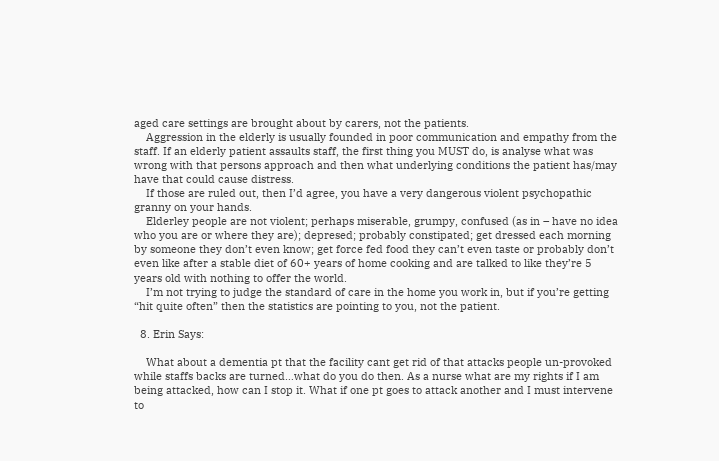aged care settings are brought about by carers, not the patients.
    Aggression in the elderly is usually founded in poor communication and empathy from the staff. If an elderly patient assaults staff, the first thing you MUST do, is analyse what was wrong with that persons approach and then what underlying conditions the patient has/may have that could cause distress.
    If those are ruled out, then I’d agree, you have a very dangerous violent psychopathic granny on your hands.
    Elderley people are not violent; perhaps miserable, grumpy, confused (as in – have no idea who you are or where they are); depresed; probably constipated; get dressed each morning by someone they don’t even know; get force fed food they can’t even taste or probably don’t even like after a stable diet of 60+ years of home cooking and are talked to like they’re 5 years old with nothing to offer the world.
    I’m not trying to judge the standard of care in the home you work in, but if you’re getting “hit quite often” then the statistics are pointing to you, not the patient.

  8. Erin Says:

    What about a dementia pt that the facility cant get rid of that attacks people un-provoked while staffs backs are turned…what do you do then. As a nurse what are my rights if I am being attacked, how can I stop it. What if one pt goes to attack another and I must intervene to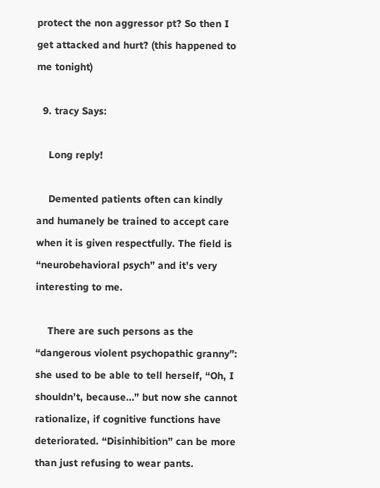protect the non aggressor pt? So then I get attacked and hurt? (this happened to me tonight)

  9. tracy Says:

    Long reply!

    Demented patients often can kindly and humanely be trained to accept care when it is given respectfully. The field is “neurobehavioral psych” and it’s very interesting to me.

    There are such persons as the “dangerous violent psychopathic granny”: she used to be able to tell herself, “Oh, I shouldn’t, because…” but now she cannot rationalize, if cognitive functions have deteriorated. “Disinhibition” can be more than just refusing to wear pants.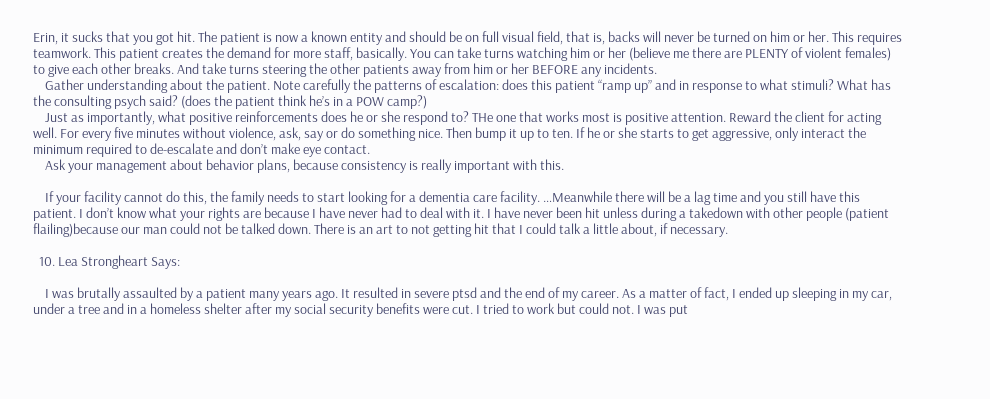Erin, it sucks that you got hit. The patient is now a known entity and should be on full visual field, that is, backs will never be turned on him or her. This requires teamwork. This patient creates the demand for more staff, basically. You can take turns watching him or her (believe me there are PLENTY of violent females) to give each other breaks. And take turns steering the other patients away from him or her BEFORE any incidents.
    Gather understanding about the patient. Note carefully the patterns of escalation: does this patient “ramp up” and in response to what stimuli? What has the consulting psych said? (does the patient think he’s in a POW camp?)
    Just as importantly, what positive reinforcements does he or she respond to? THe one that works most is positive attention. Reward the client for acting well. For every five minutes without violence, ask, say or do something nice. Then bump it up to ten. If he or she starts to get aggressive, only interact the minimum required to de-escalate and don’t make eye contact.
    Ask your management about behavior plans, because consistency is really important with this.

    If your facility cannot do this, the family needs to start looking for a dementia care facility. …Meanwhile there will be a lag time and you still have this patient. I don’t know what your rights are because I have never had to deal with it. I have never been hit unless during a takedown with other people (patient flailing)because our man could not be talked down. There is an art to not getting hit that I could talk a little about, if necessary.

  10. Lea Strongheart Says:

    I was brutally assaulted by a patient many years ago. It resulted in severe ptsd and the end of my career. As a matter of fact, I ended up sleeping in my car, under a tree and in a homeless shelter after my social security benefits were cut. I tried to work but could not. I was put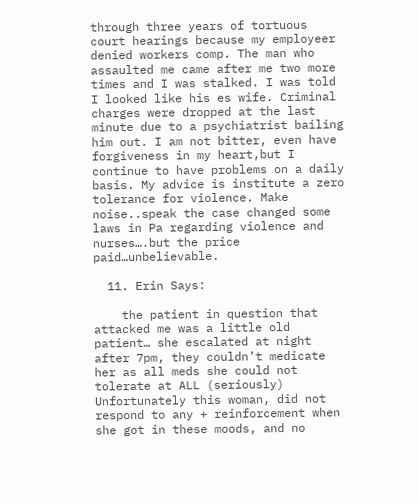through three years of tortuous court hearings because my employeer denied workers comp. The man who assaulted me came after me two more times and I was stalked. I was told I looked like his es wife. Criminal charges were dropped at the last minute due to a psychiatrist bailing him out. I am not bitter, even have forgiveness in my heart,but I continue to have problems on a daily basis. My advice is institute a zero tolerance for violence. Make noise..speak the case changed some laws in Pa regarding violence and nurses….but the price paid…unbelievable.

  11. Erin Says:

    the patient in question that attacked me was a little old patient… she escalated at night after 7pm, they couldn’t medicate her as all meds she could not tolerate at ALL (seriously) Unfortunately this woman, did not respond to any + reinforcement when she got in these moods, and no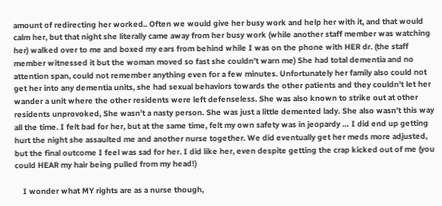amount of redirecting her worked.. Often we would give her busy work and help her with it, and that would calm her, but that night she literally came away from her busy work (while another staff member was watching her) walked over to me and boxed my ears from behind while I was on the phone with HER dr. (the staff member witnessed it but the woman moved so fast she couldn’t warn me) She had total dementia and no attention span, could not remember anything even for a few minutes. Unfortunately her family also could not get her into any dementia units, she had sexual behaviors towards the other patients and they couldn’t let her wander a unit where the other residents were left defenseless. She was also known to strike out at other residents unprovoked, She wasn’t a nasty person. She was just a little demented lady. She also wasn’t this way all the time. I felt bad for her, but at the same time, felt my own safety was in jeopardy … I did end up getting hurt the night she assaulted me and another nurse together. We did eventually get her meds more adjusted, but the final outcome I feel was sad for her. I did like her, even despite getting the crap kicked out of me (you could HEAR my hair being pulled from my head!)

    I wonder what MY rights are as a nurse though,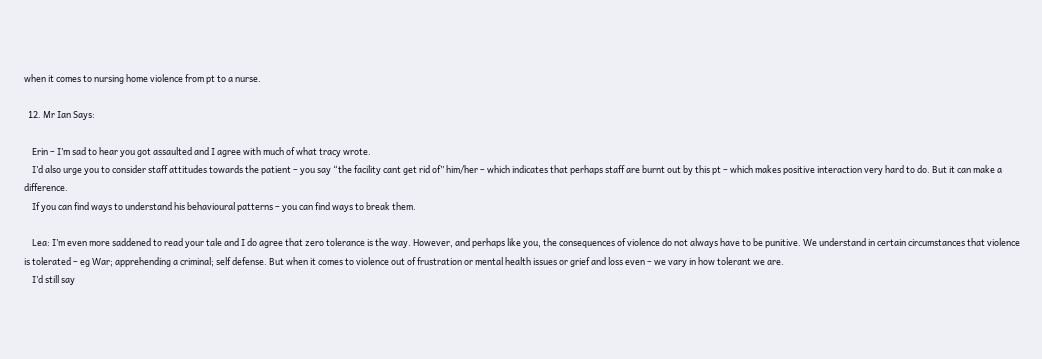when it comes to nursing home violence from pt to a nurse.

  12. Mr Ian Says:

    Erin – I’m sad to hear you got assaulted and I agree with much of what tracy wrote.
    I’d also urge you to consider staff attitudes towards the patient – you say “the facility cant get rid of” him/her – which indicates that perhaps staff are burnt out by this pt – which makes positive interaction very hard to do. But it can make a difference.
    If you can find ways to understand his behavioural patterns – you can find ways to break them.

    Lea: I’m even more saddened to read your tale and I do agree that zero tolerance is the way. However, and perhaps like you, the consequences of violence do not always have to be punitive. We understand in certain circumstances that violence is tolerated – eg War; apprehending a criminal; self defense. But when it comes to violence out of frustration or mental health issues or grief and loss even – we vary in how tolerant we are.
    I’d still say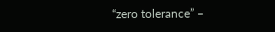“zero tolerance” –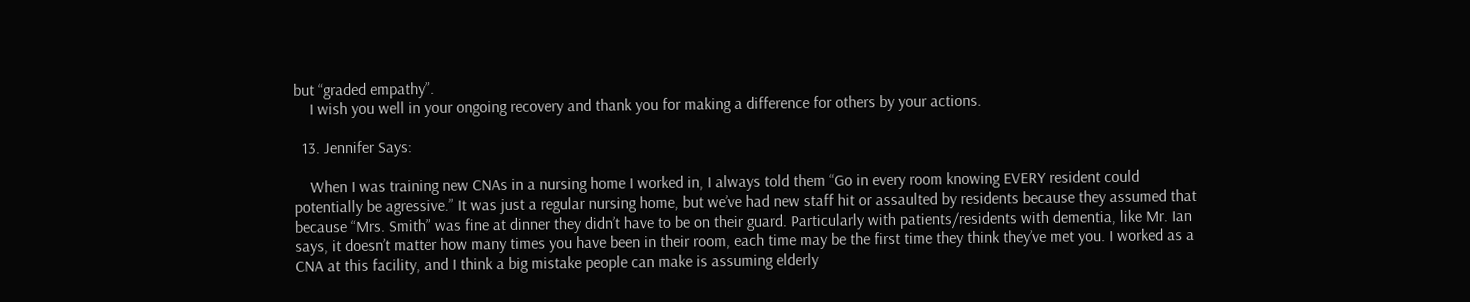but “graded empathy”.
    I wish you well in your ongoing recovery and thank you for making a difference for others by your actions.

  13. Jennifer Says:

    When I was training new CNAs in a nursing home I worked in, I always told them “Go in every room knowing EVERY resident could potentially be agressive.” It was just a regular nursing home, but we’ve had new staff hit or assaulted by residents because they assumed that because “Mrs. Smith” was fine at dinner they didn’t have to be on their guard. Particularly with patients/residents with dementia, like Mr. Ian says, it doesn’t matter how many times you have been in their room, each time may be the first time they think they’ve met you. I worked as a CNA at this facility, and I think a big mistake people can make is assuming elderly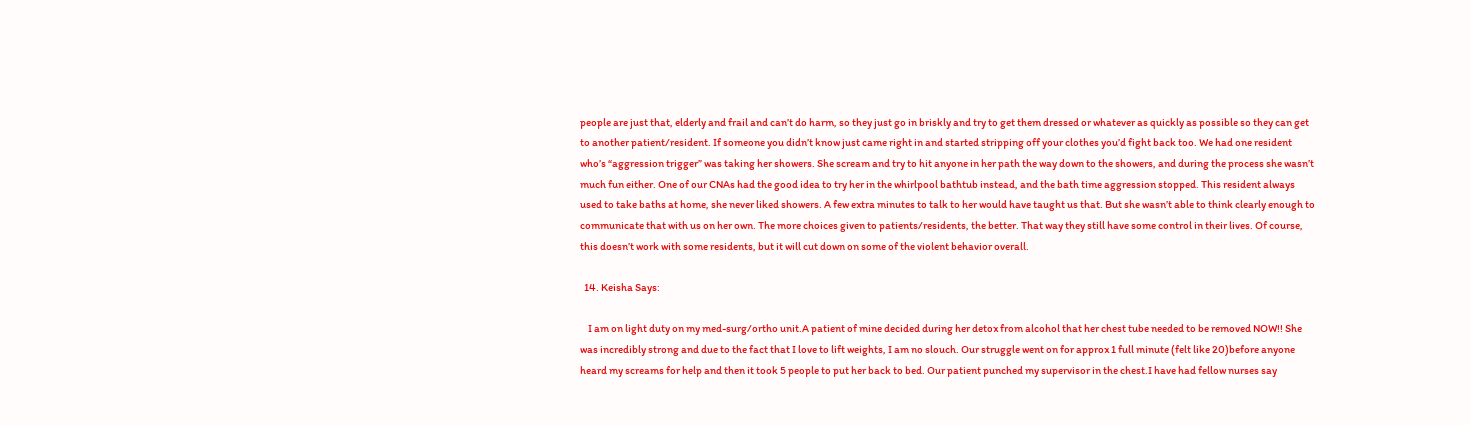people are just that, elderly and frail and can’t do harm, so they just go in briskly and try to get them dressed or whatever as quickly as possible so they can get to another patient/resident. If someone you didn’t know just came right in and started stripping off your clothes you’d fight back too. We had one resident who’s “aggression trigger” was taking her showers. She scream and try to hit anyone in her path the way down to the showers, and during the process she wasn’t much fun either. One of our CNAs had the good idea to try her in the whirlpool bathtub instead, and the bath time aggression stopped. This resident always used to take baths at home, she never liked showers. A few extra minutes to talk to her would have taught us that. But she wasn’t able to think clearly enough to communicate that with us on her own. The more choices given to patients/residents, the better. That way they still have some control in their lives. Of course, this doesn’t work with some residents, but it will cut down on some of the violent behavior overall.

  14. Keisha Says:

    I am on light duty on my med-surg/ortho unit.A patient of mine decided during her detox from alcohol that her chest tube needed to be removed NOW!! She was incredibly strong and due to the fact that I love to lift weights, I am no slouch. Our struggle went on for approx 1 full minute (felt like 20)before anyone heard my screams for help and then it took 5 people to put her back to bed. Our patient punched my supervisor in the chest.I have had fellow nurses say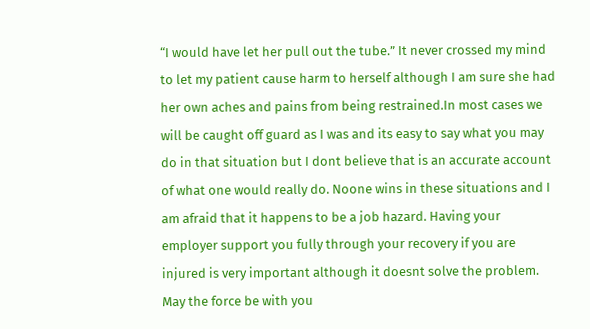“I would have let her pull out the tube.” It never crossed my mind to let my patient cause harm to herself although I am sure she had her own aches and pains from being restrained.In most cases we will be caught off guard as I was and its easy to say what you may do in that situation but I dont believe that is an accurate account of what one would really do. Noone wins in these situations and I am afraid that it happens to be a job hazard. Having your employer support you fully through your recovery if you are injured is very important although it doesnt solve the problem. May the force be with you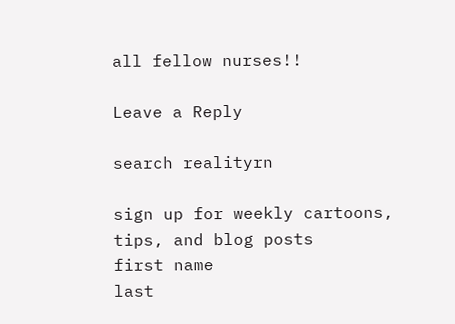all fellow nurses!!

Leave a Reply

search realityrn

sign up for weekly cartoons, tips, and blog posts
first name
last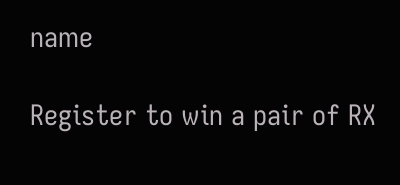name

Register to win a pair of RX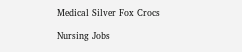Medical Silver Fox Crocs

Nursing Jobs